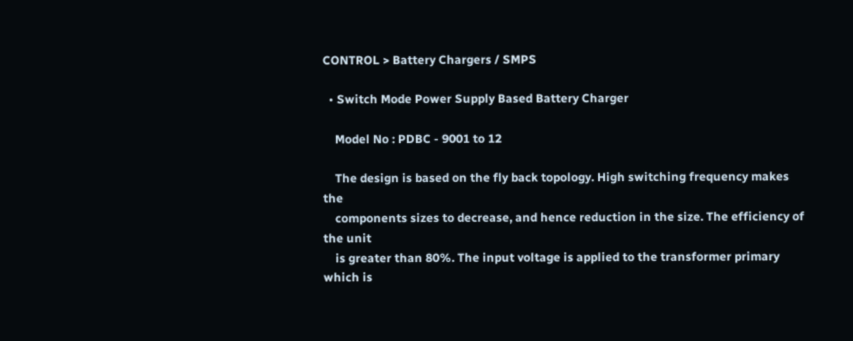CONTROL > Battery Chargers / SMPS

  • Switch Mode Power Supply Based Battery Charger

    Model No : PDBC - 9001 to 12

    The design is based on the fly back topology. High switching frequency makes the
    components sizes to decrease, and hence reduction in the size. The efficiency of the unit
    is greater than 80%. The input voltage is applied to the transformer primary which is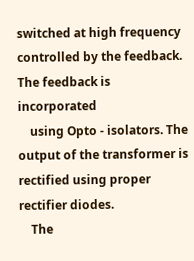switched at high frequency controlled by the feedback. The feedback is incorporated
    using Opto - isolators. The output of the transformer is rectified using proper rectifier diodes.
    The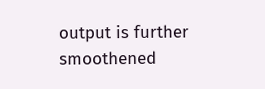output is further smoothened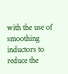with the use of smoothing inductors to reduce the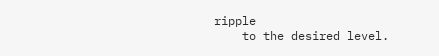ripple
    to the desired level.